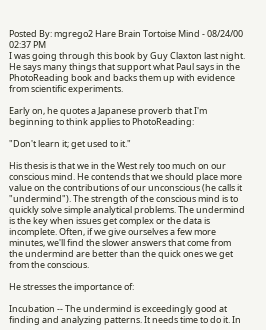Posted By: mgrego2 Hare Brain Tortoise Mind - 08/24/00 02:37 PM
I was going through this book by Guy Claxton last night. He says many things that support what Paul says in the PhotoReading book and backs them up with evidence from scientific experiments.

Early on, he quotes a Japanese proverb that I'm beginning to think applies to PhotoReading:

"Don't learn it; get used to it."

His thesis is that we in the West rely too much on our conscious mind. He contends that we should place more value on the contributions of our unconscious (he calls it "undermind"). The strength of the conscious mind is to quickly solve simple analytical problems. The undermind is the key when issues get complex or the data is incomplete. Often, if we give ourselves a few more minutes, we'll find the slower answers that come from the undermind are better than the quick ones we get from the conscious.

He stresses the importance of:

Incubation -- The undermind is exceedingly good at finding and analyzing patterns. It needs time to do it. In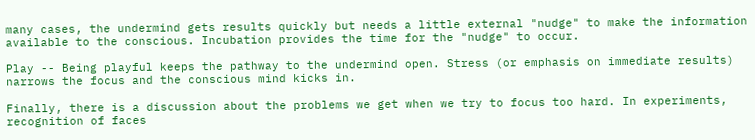many cases, the undermind gets results quickly but needs a little external "nudge" to make the information available to the conscious. Incubation provides the time for the "nudge" to occur.

Play -- Being playful keeps the pathway to the undermind open. Stress (or emphasis on immediate results) narrows the focus and the conscious mind kicks in.

Finally, there is a discussion about the problems we get when we try to focus too hard. In experiments, recognition of faces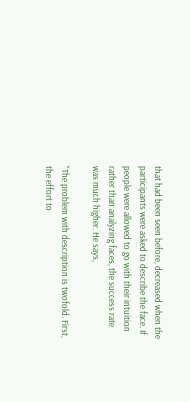that had been seen before, decreased when the participants were asked to describe the face. If people were allowed to go with their intuition rather than analyzing faces, the success rate was much higher. He says,

"The problem with description is twofold. First, the effort to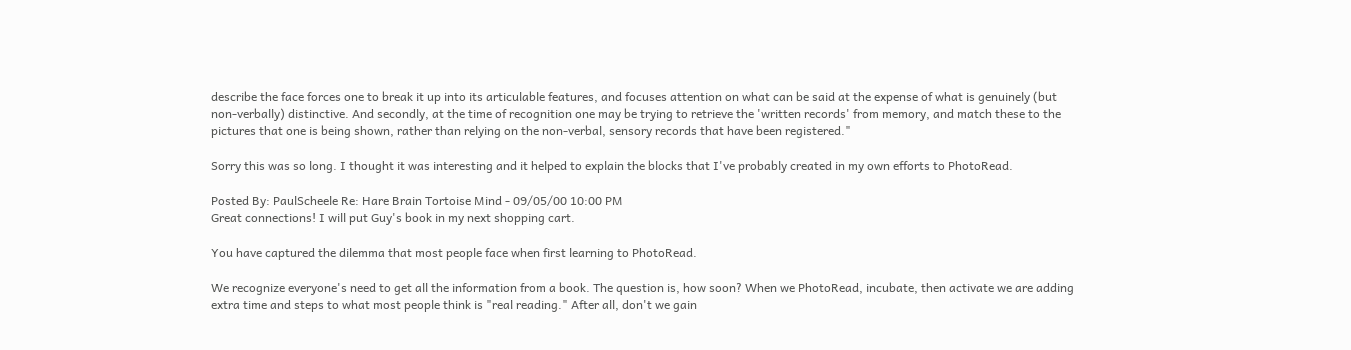describe the face forces one to break it up into its articulable features, and focuses attention on what can be said at the expense of what is genuinely (but non-verbally) distinctive. And secondly, at the time of recognition one may be trying to retrieve the 'written records' from memory, and match these to the pictures that one is being shown, rather than relying on the non-verbal, sensory records that have been registered."

Sorry this was so long. I thought it was interesting and it helped to explain the blocks that I've probably created in my own efforts to PhotoRead.

Posted By: PaulScheele Re: Hare Brain Tortoise Mind - 09/05/00 10:00 PM
Great connections! I will put Guy's book in my next shopping cart.

You have captured the dilemma that most people face when first learning to PhotoRead.

We recognize everyone's need to get all the information from a book. The question is, how soon? When we PhotoRead, incubate, then activate we are adding extra time and steps to what most people think is "real reading." After all, don't we gain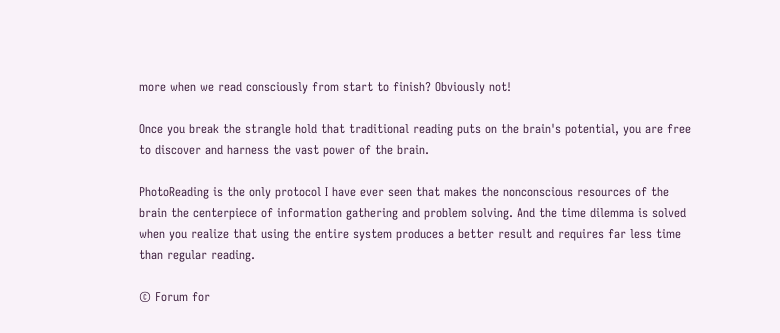more when we read consciously from start to finish? Obviously not!

Once you break the strangle hold that traditional reading puts on the brain's potential, you are free to discover and harness the vast power of the brain.

PhotoReading is the only protocol I have ever seen that makes the nonconscious resources of the brain the centerpiece of information gathering and problem solving. And the time dilemma is solved when you realize that using the entire system produces a better result and requires far less time than regular reading.

© Forum for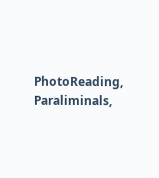PhotoReading, Paraliminals,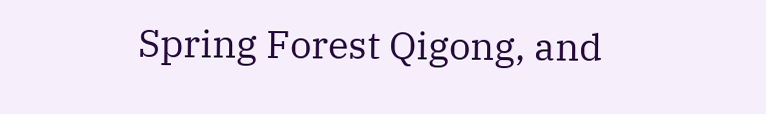Spring Forest Qigong, and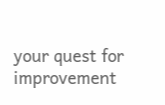your quest for improvement